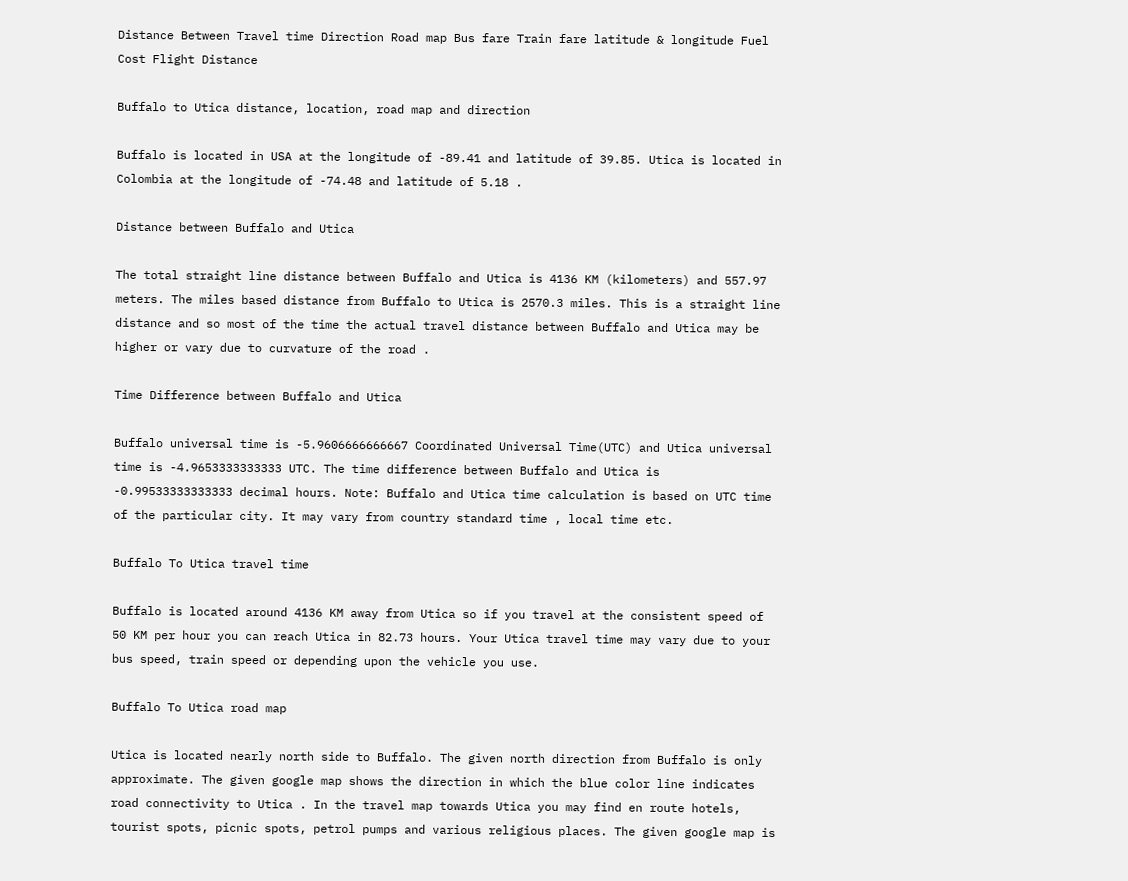Distance Between Travel time Direction Road map Bus fare Train fare latitude & longitude Fuel Cost Flight Distance

Buffalo to Utica distance, location, road map and direction

Buffalo is located in USA at the longitude of -89.41 and latitude of 39.85. Utica is located in Colombia at the longitude of -74.48 and latitude of 5.18 .

Distance between Buffalo and Utica

The total straight line distance between Buffalo and Utica is 4136 KM (kilometers) and 557.97 meters. The miles based distance from Buffalo to Utica is 2570.3 miles. This is a straight line distance and so most of the time the actual travel distance between Buffalo and Utica may be higher or vary due to curvature of the road .

Time Difference between Buffalo and Utica

Buffalo universal time is -5.9606666666667 Coordinated Universal Time(UTC) and Utica universal time is -4.9653333333333 UTC. The time difference between Buffalo and Utica is -0.99533333333333 decimal hours. Note: Buffalo and Utica time calculation is based on UTC time of the particular city. It may vary from country standard time , local time etc.

Buffalo To Utica travel time

Buffalo is located around 4136 KM away from Utica so if you travel at the consistent speed of 50 KM per hour you can reach Utica in 82.73 hours. Your Utica travel time may vary due to your bus speed, train speed or depending upon the vehicle you use.

Buffalo To Utica road map

Utica is located nearly north side to Buffalo. The given north direction from Buffalo is only approximate. The given google map shows the direction in which the blue color line indicates road connectivity to Utica . In the travel map towards Utica you may find en route hotels, tourist spots, picnic spots, petrol pumps and various religious places. The given google map is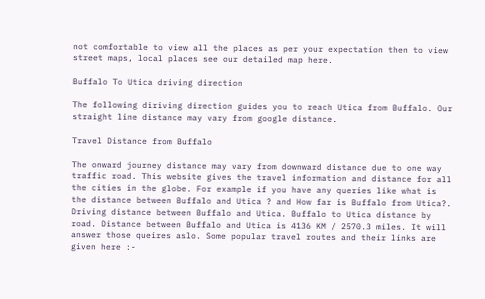not comfortable to view all the places as per your expectation then to view street maps, local places see our detailed map here.

Buffalo To Utica driving direction

The following diriving direction guides you to reach Utica from Buffalo. Our straight line distance may vary from google distance.

Travel Distance from Buffalo

The onward journey distance may vary from downward distance due to one way traffic road. This website gives the travel information and distance for all the cities in the globe. For example if you have any queries like what is the distance between Buffalo and Utica ? and How far is Buffalo from Utica?. Driving distance between Buffalo and Utica. Buffalo to Utica distance by road. Distance between Buffalo and Utica is 4136 KM / 2570.3 miles. It will answer those queires aslo. Some popular travel routes and their links are given here :-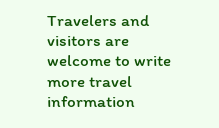Travelers and visitors are welcome to write more travel information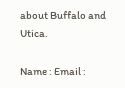about Buffalo and Utica.

Name : Email :